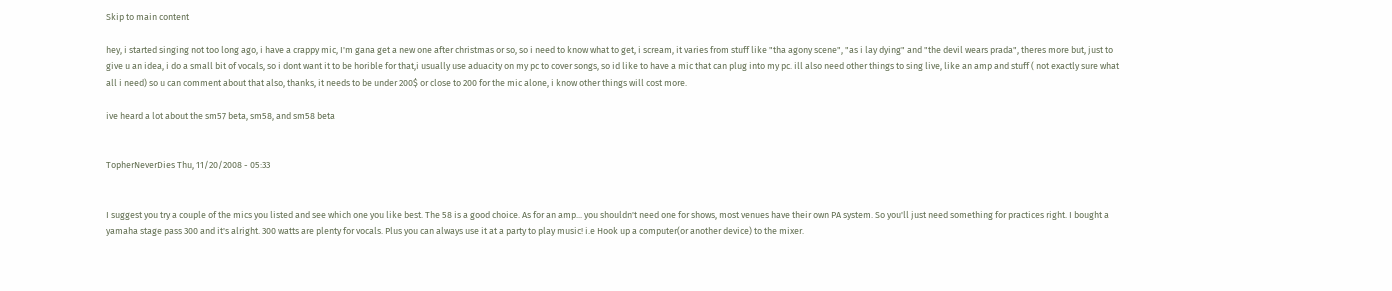Skip to main content

hey, i started singing not too long ago, i have a crappy mic, I'm gana get a new one after christmas or so, so i need to know what to get, i scream, it varies from stuff like "tha agony scene", "as i lay dying" and "the devil wears prada", theres more but, just to give u an idea, i do a small bit of vocals, so i dont want it to be horible for that,i usually use aduacity on my pc to cover songs, so id like to have a mic that can plug into my pc. ill also need other things to sing live, like an amp and stuff ( not exactly sure what all i need) so u can comment about that also, thanks, it needs to be under 200$ or close to 200 for the mic alone, i know other things will cost more.

ive heard a lot about the sm57 beta, sm58, and sm58 beta


TopherNeverDies Thu, 11/20/2008 - 05:33


I suggest you try a couple of the mics you listed and see which one you like best. The 58 is a good choice. As for an amp... you shouldn't need one for shows, most venues have their own PA system. So you'll just need something for practices right. I bought a yamaha stage pass 300 and it's alright. 300 watts are plenty for vocals. Plus you can always use it at a party to play music! i.e Hook up a computer(or another device) to the mixer.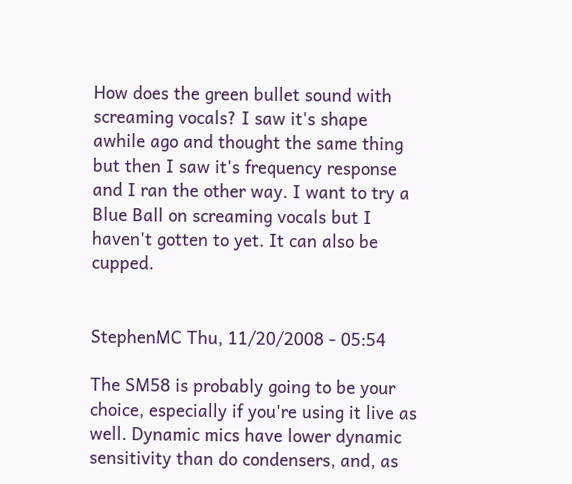How does the green bullet sound with screaming vocals? I saw it's shape awhile ago and thought the same thing but then I saw it's frequency response and I ran the other way. I want to try a Blue Ball on screaming vocals but I haven't gotten to yet. It can also be cupped.


StephenMC Thu, 11/20/2008 - 05:54

The SM58 is probably going to be your choice, especially if you're using it live as well. Dynamic mics have lower dynamic sensitivity than do condensers, and, as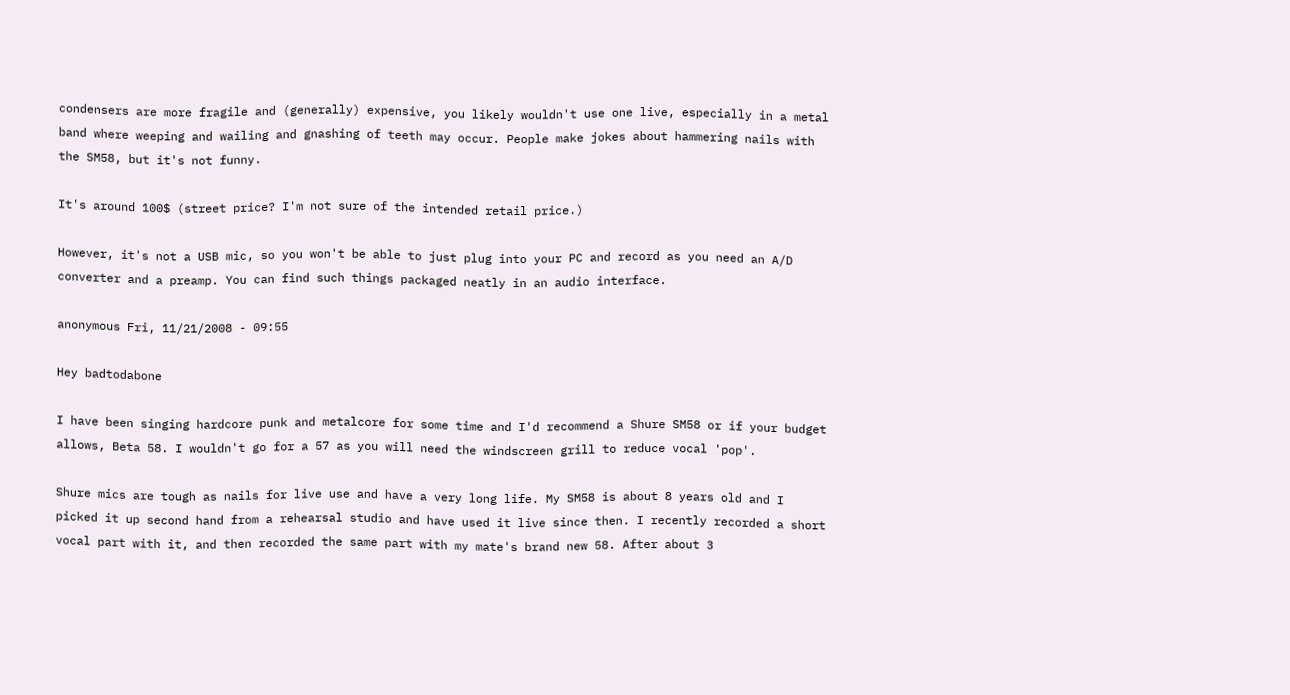condensers are more fragile and (generally) expensive, you likely wouldn't use one live, especially in a metal band where weeping and wailing and gnashing of teeth may occur. People make jokes about hammering nails with the SM58, but it's not funny.

It's around 100$ (street price? I'm not sure of the intended retail price.)

However, it's not a USB mic, so you won't be able to just plug into your PC and record as you need an A/D converter and a preamp. You can find such things packaged neatly in an audio interface.

anonymous Fri, 11/21/2008 - 09:55

Hey badtodabone

I have been singing hardcore punk and metalcore for some time and I'd recommend a Shure SM58 or if your budget allows, Beta 58. I wouldn't go for a 57 as you will need the windscreen grill to reduce vocal 'pop'.

Shure mics are tough as nails for live use and have a very long life. My SM58 is about 8 years old and I picked it up second hand from a rehearsal studio and have used it live since then. I recently recorded a short vocal part with it, and then recorded the same part with my mate's brand new 58. After about 3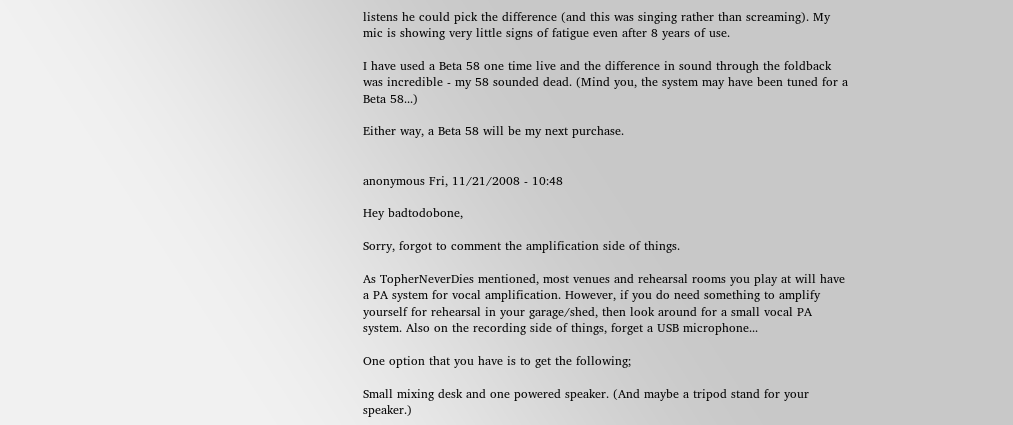listens he could pick the difference (and this was singing rather than screaming). My mic is showing very little signs of fatigue even after 8 years of use.

I have used a Beta 58 one time live and the difference in sound through the foldback was incredible - my 58 sounded dead. (Mind you, the system may have been tuned for a Beta 58...)

Either way, a Beta 58 will be my next purchase.


anonymous Fri, 11/21/2008 - 10:48

Hey badtodobone,

Sorry, forgot to comment the amplification side of things.

As TopherNeverDies mentioned, most venues and rehearsal rooms you play at will have a PA system for vocal amplification. However, if you do need something to amplify yourself for rehearsal in your garage/shed, then look around for a small vocal PA system. Also on the recording side of things, forget a USB microphone...

One option that you have is to get the following;

Small mixing desk and one powered speaker. (And maybe a tripod stand for your speaker.)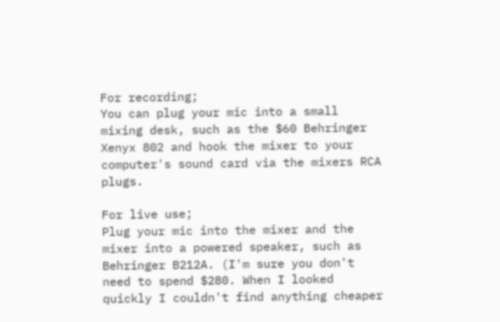For recording;
You can plug your mic into a small mixing desk, such as the $60 Behringer Xenyx 802 and hook the mixer to your computer's sound card via the mixers RCA plugs.

For live use;
Plug your mic into the mixer and the mixer into a powered speaker, such as Behringer B212A. (I'm sure you don't need to spend $280. When I looked quickly I couldn't find anything cheaper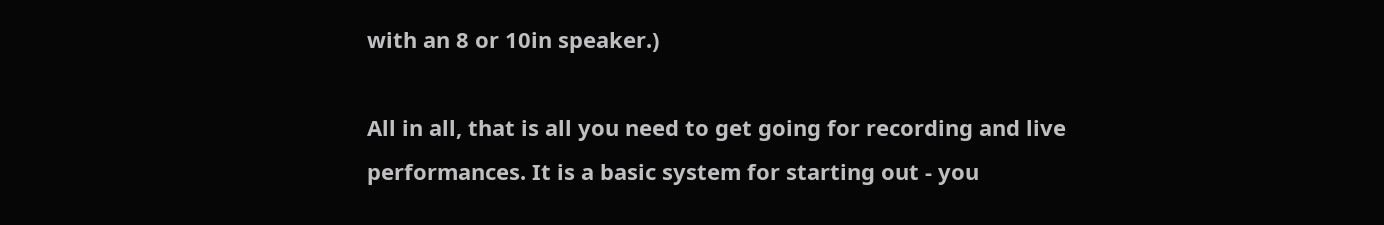with an 8 or 10in speaker.)

All in all, that is all you need to get going for recording and live performances. It is a basic system for starting out - you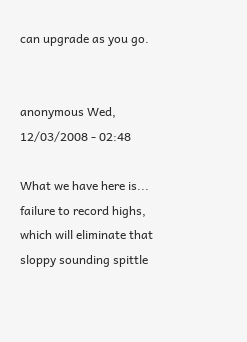can upgrade as you go.


anonymous Wed, 12/03/2008 - 02:48

What we have here is... failure to record highs, which will eliminate that sloppy sounding spittle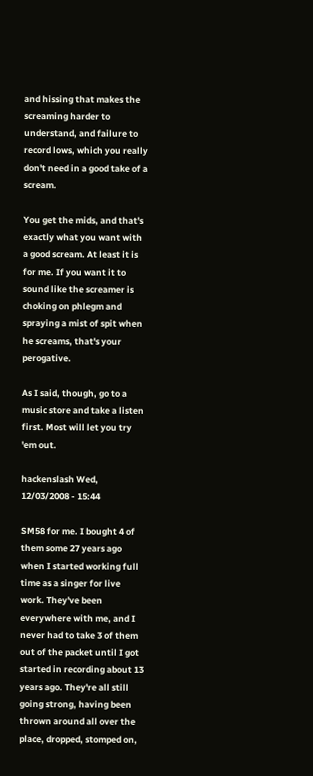and hissing that makes the screaming harder to understand, and failure to record lows, which you really don't need in a good take of a scream.

You get the mids, and that's exactly what you want with a good scream. At least it is for me. If you want it to sound like the screamer is choking on phlegm and spraying a mist of spit when he screams, that's your perogative.

As I said, though, go to a music store and take a listen first. Most will let you try 'em out.

hackenslash Wed, 12/03/2008 - 15:44

SM58 for me. I bought 4 of them some 27 years ago when I started working full time as a singer for live work. They've been everywhere with me, and I never had to take 3 of them out of the packet until I got started in recording about 13 years ago. They're all still going strong, having been thrown around all over the place, dropped, stomped on,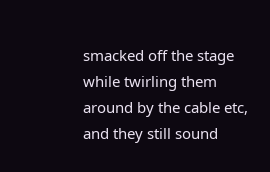smacked off the stage while twirling them around by the cable etc, and they still sound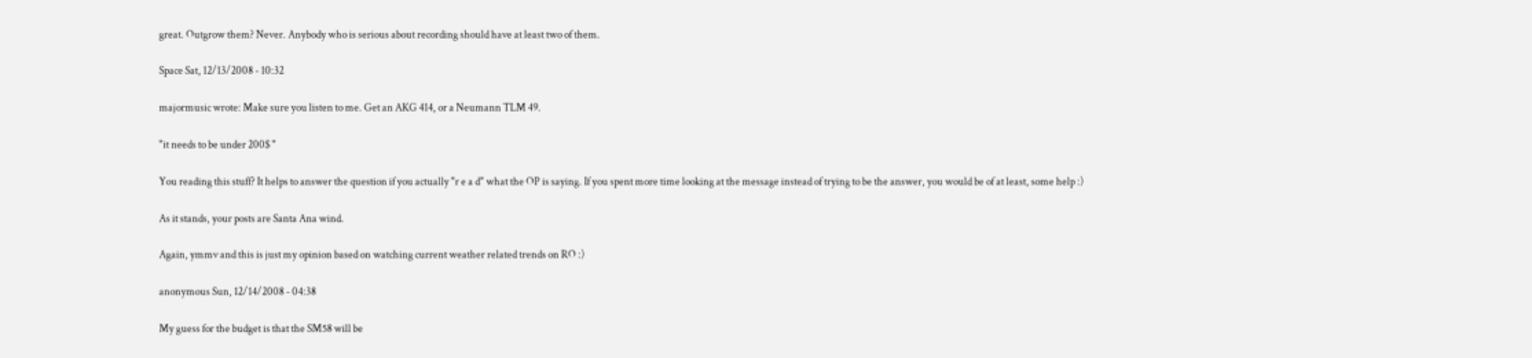great. Outgrow them? Never. Anybody who is serious about recording should have at least two of them.

Space Sat, 12/13/2008 - 10:32

majormusic wrote: Make sure you listen to me. Get an AKG 414, or a Neumann TLM 49.

"it needs to be under 200$ "

You reading this stuff? It helps to answer the question if you actually "r e a d" what the OP is saying. If you spent more time looking at the message instead of trying to be the answer, you would be of at least, some help :)

As it stands, your posts are Santa Ana wind.

Again, ymmv and this is just my opinion based on watching current weather related trends on RO :)

anonymous Sun, 12/14/2008 - 04:38

My guess for the budget is that the SM58 will be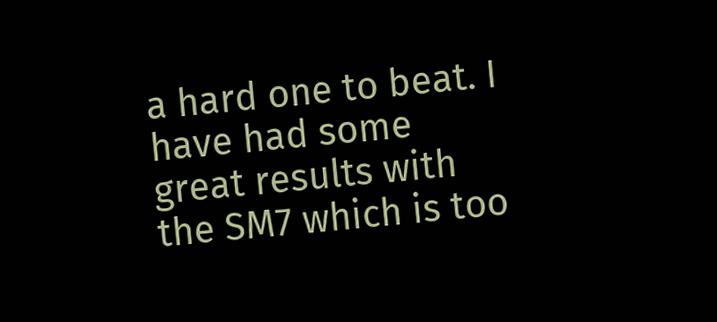a hard one to beat. I have had some great results with the SM7 which is too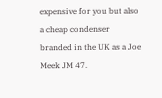expensive for you but also a cheap condenser branded in the UK as a Joe Meek JM 47.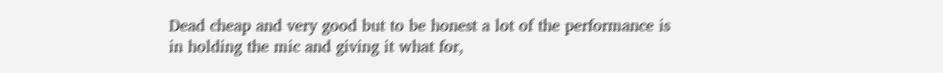Dead cheap and very good but to be honest a lot of the performance is in holding the mic and giving it what for,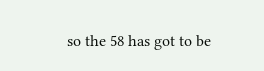so the 58 has got to be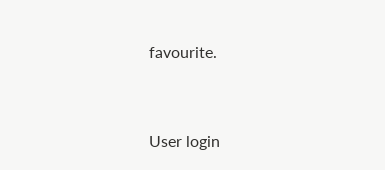favourite.



User login